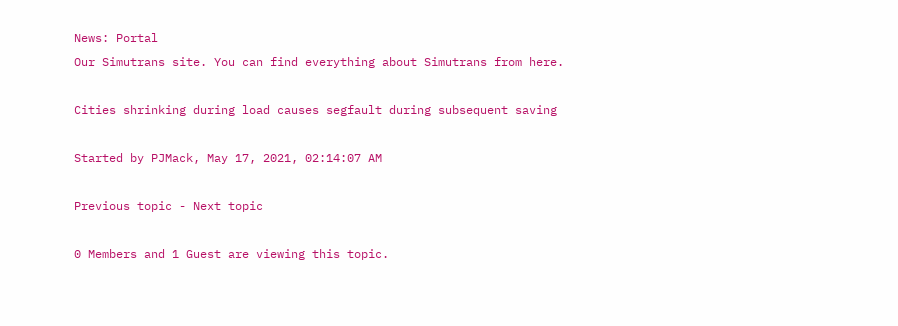News: Portal
Our Simutrans site. You can find everything about Simutrans from here.

Cities shrinking during load causes segfault during subsequent saving

Started by PJMack, May 17, 2021, 02:14:07 AM

Previous topic - Next topic

0 Members and 1 Guest are viewing this topic.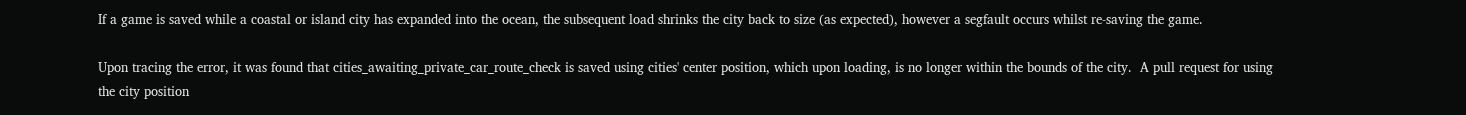If a game is saved while a coastal or island city has expanded into the ocean, the subsequent load shrinks the city back to size (as expected), however a segfault occurs whilst re-saving the game.

Upon tracing the error, it was found that cities_awaiting_private_car_route_check is saved using cities' center position, which upon loading, is no longer within the bounds of the city.  A pull request for using the city position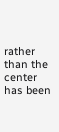rather than the center has been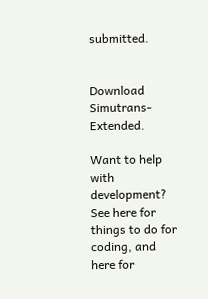submitted.


Download Simutrans-Extended.

Want to help with development? See here for things to do for coding, and here for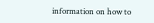information on how to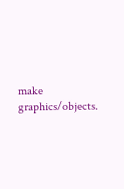make graphics/objects.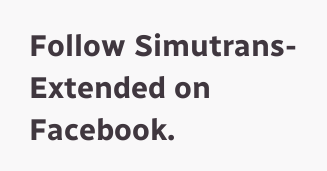Follow Simutrans-Extended on Facebook.